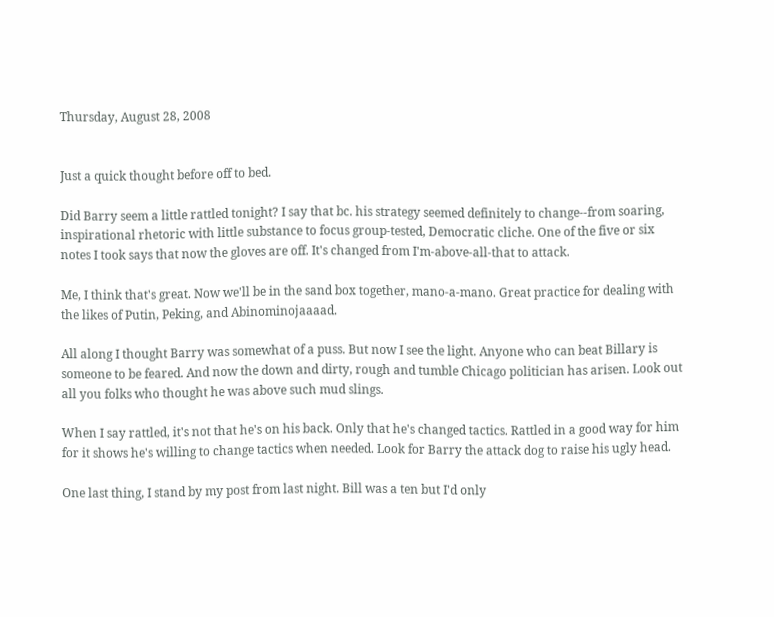Thursday, August 28, 2008


Just a quick thought before off to bed.

Did Barry seem a little rattled tonight? I say that bc. his strategy seemed definitely to change--from soaring, inspirational rhetoric with little substance to focus group-tested, Democratic cliche. One of the five or six notes I took says that now the gloves are off. It's changed from I'm-above-all-that to attack.

Me, I think that's great. Now we'll be in the sand box together, mano-a-mano. Great practice for dealing with the likes of Putin, Peking, and Abinominojaaaad.

All along I thought Barry was somewhat of a puss. But now I see the light. Anyone who can beat Billary is someone to be feared. And now the down and dirty, rough and tumble Chicago politician has arisen. Look out all you folks who thought he was above such mud slings.

When I say rattled, it's not that he's on his back. Only that he's changed tactics. Rattled in a good way for him for it shows he's willing to change tactics when needed. Look for Barry the attack dog to raise his ugly head.

One last thing, I stand by my post from last night. Bill was a ten but I'd only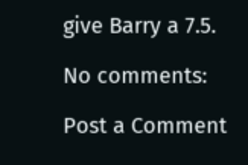give Barry a 7.5.

No comments:

Post a Comment